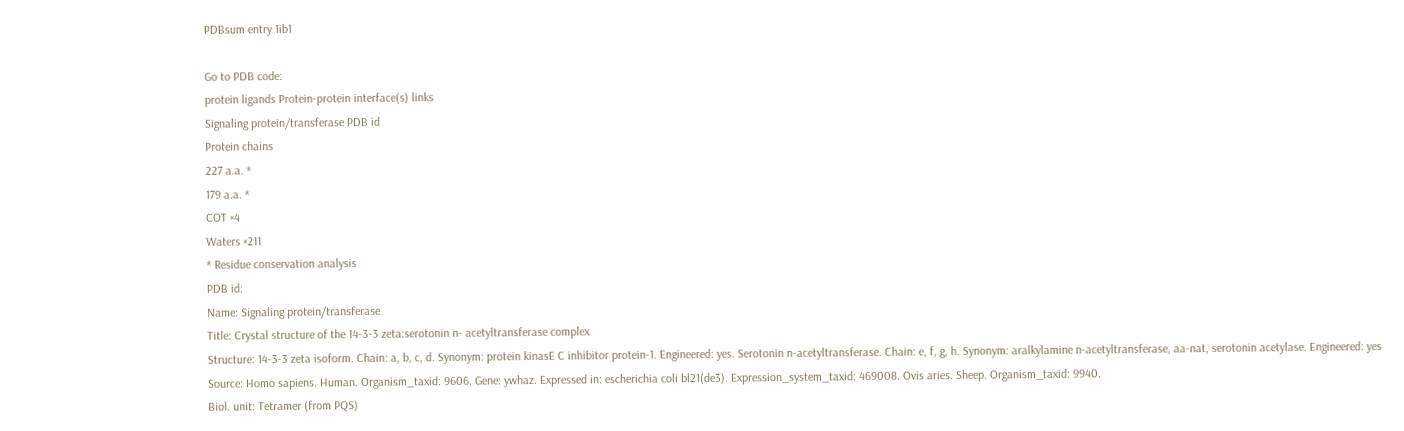PDBsum entry 1ib1

Go to PDB code:
protein ligands Protein-protein interface(s) links
Signaling protein/transferase PDB id
Protein chains
227 a.a. *
179 a.a. *
COT ×4
Waters ×211
* Residue conservation analysis
PDB id:
Name: Signaling protein/transferase
Title: Crystal structure of the 14-3-3 zeta:serotonin n- acetyltransferase complex
Structure: 14-3-3 zeta isoform. Chain: a, b, c, d. Synonym: protein kinasE C inhibitor protein-1. Engineered: yes. Serotonin n-acetyltransferase. Chain: e, f, g, h. Synonym: aralkylamine n-acetyltransferase, aa-nat, serotonin acetylase. Engineered: yes
Source: Homo sapiens. Human. Organism_taxid: 9606. Gene: ywhaz. Expressed in: escherichia coli bl21(de3). Expression_system_taxid: 469008. Ovis aries. Sheep. Organism_taxid: 9940.
Biol. unit: Tetramer (from PQS)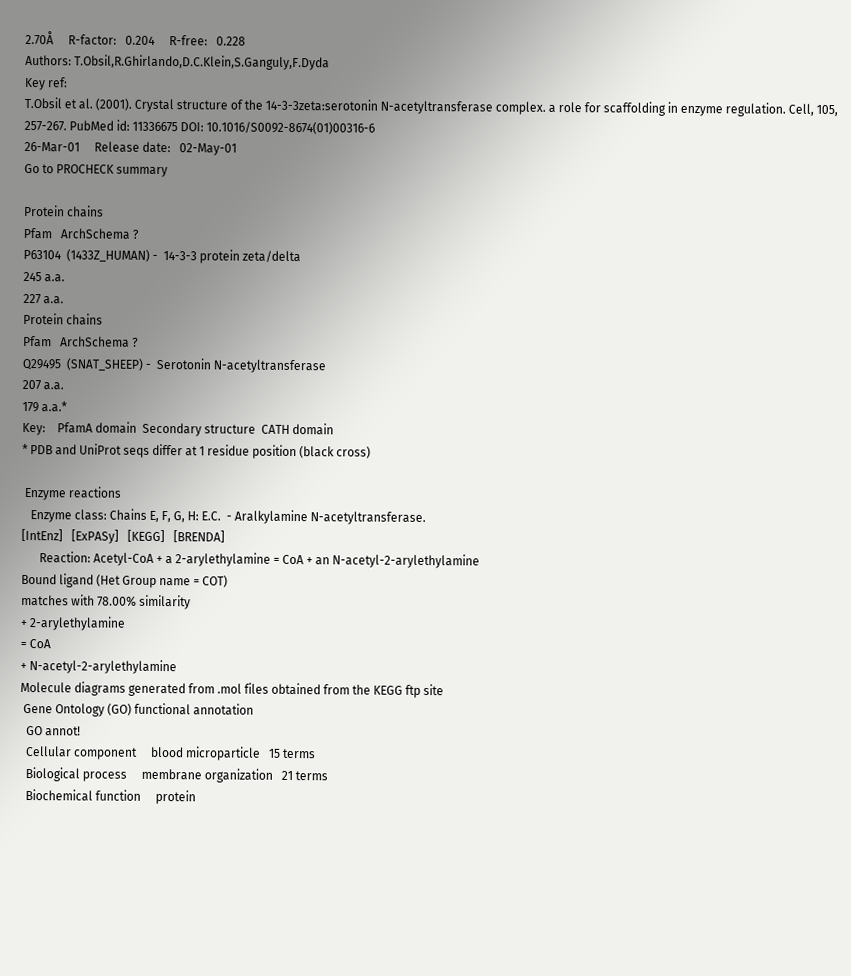2.70Å     R-factor:   0.204     R-free:   0.228
Authors: T.Obsil,R.Ghirlando,D.C.Klein,S.Ganguly,F.Dyda
Key ref:
T.Obsil et al. (2001). Crystal structure of the 14-3-3zeta:serotonin N-acetyltransferase complex. a role for scaffolding in enzyme regulation. Cell, 105, 257-267. PubMed id: 11336675 DOI: 10.1016/S0092-8674(01)00316-6
26-Mar-01     Release date:   02-May-01
Go to PROCHECK summary

Protein chains
Pfam   ArchSchema ?
P63104  (1433Z_HUMAN) -  14-3-3 protein zeta/delta
245 a.a.
227 a.a.
Protein chains
Pfam   ArchSchema ?
Q29495  (SNAT_SHEEP) -  Serotonin N-acetyltransferase
207 a.a.
179 a.a.*
Key:    PfamA domain  Secondary structure  CATH domain
* PDB and UniProt seqs differ at 1 residue position (black cross)

 Enzyme reactions
   Enzyme class: Chains E, F, G, H: E.C.  - Aralkylamine N-acetyltransferase.
[IntEnz]   [ExPASy]   [KEGG]   [BRENDA]
      Reaction: Acetyl-CoA + a 2-arylethylamine = CoA + an N-acetyl-2-arylethylamine
Bound ligand (Het Group name = COT)
matches with 78.00% similarity
+ 2-arylethylamine
= CoA
+ N-acetyl-2-arylethylamine
Molecule diagrams generated from .mol files obtained from the KEGG ftp site
 Gene Ontology (GO) functional annotation
  GO annot!
  Cellular component     blood microparticle   15 terms
  Biological process     membrane organization   21 terms
  Biochemical function     protein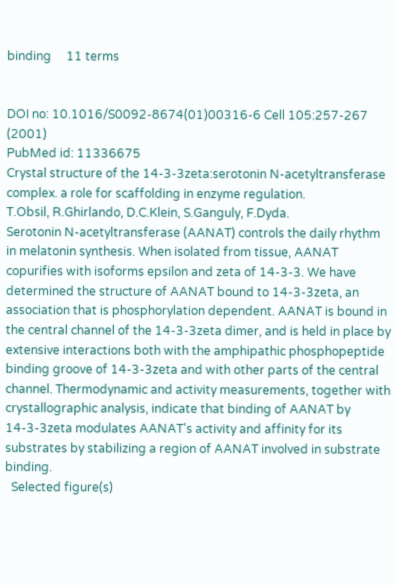binding     11 terms


DOI no: 10.1016/S0092-8674(01)00316-6 Cell 105:257-267 (2001)
PubMed id: 11336675
Crystal structure of the 14-3-3zeta:serotonin N-acetyltransferase complex. a role for scaffolding in enzyme regulation.
T.Obsil, R.Ghirlando, D.C.Klein, S.Ganguly, F.Dyda.
Serotonin N-acetyltransferase (AANAT) controls the daily rhythm in melatonin synthesis. When isolated from tissue, AANAT copurifies with isoforms epsilon and zeta of 14-3-3. We have determined the structure of AANAT bound to 14-3-3zeta, an association that is phosphorylation dependent. AANAT is bound in the central channel of the 14-3-3zeta dimer, and is held in place by extensive interactions both with the amphipathic phosphopeptide binding groove of 14-3-3zeta and with other parts of the central channel. Thermodynamic and activity measurements, together with crystallographic analysis, indicate that binding of AANAT by 14-3-3zeta modulates AANAT's activity and affinity for its substrates by stabilizing a region of AANAT involved in substrate binding.
  Selected figure(s)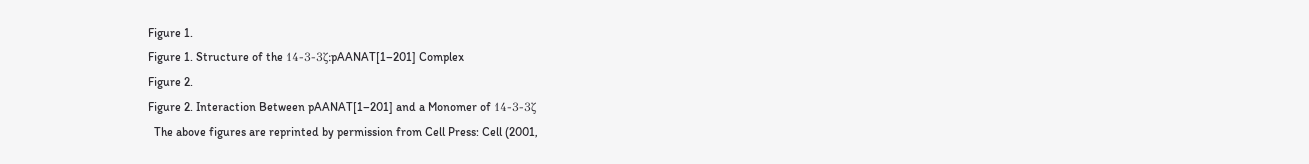Figure 1.
Figure 1. Structure of the 14-3-3ζ:pAANAT[1–201] Complex
Figure 2.
Figure 2. Interaction Between pAANAT[1–201] and a Monomer of 14-3-3ζ
  The above figures are reprinted by permission from Cell Press: Cell (2001,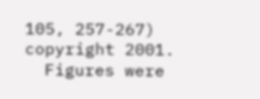105, 257-267) copyright 2001.
  Figures were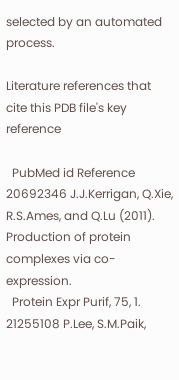selected by an automated process.

Literature references that cite this PDB file's key reference

  PubMed id Reference
20692346 J.J.Kerrigan, Q.Xie, R.S.Ames, and Q.Lu (2011).
Production of protein complexes via co-expression.
  Protein Expr Purif, 75, 1.
21255108 P.Lee, S.M.Paik,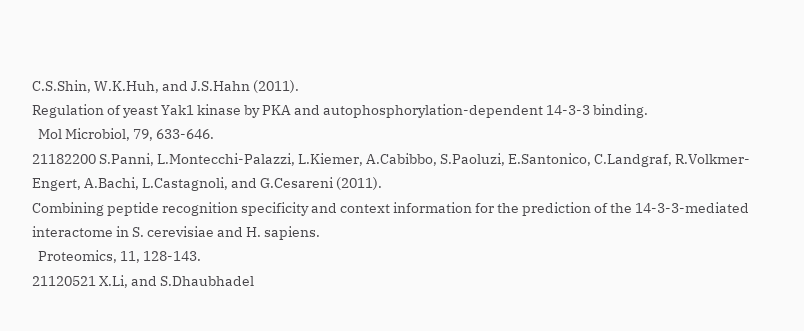C.S.Shin, W.K.Huh, and J.S.Hahn (2011).
Regulation of yeast Yak1 kinase by PKA and autophosphorylation-dependent 14-3-3 binding.
  Mol Microbiol, 79, 633-646.
21182200 S.Panni, L.Montecchi-Palazzi, L.Kiemer, A.Cabibbo, S.Paoluzi, E.Santonico, C.Landgraf, R.Volkmer-Engert, A.Bachi, L.Castagnoli, and G.Cesareni (2011).
Combining peptide recognition specificity and context information for the prediction of the 14-3-3-mediated interactome in S. cerevisiae and H. sapiens.
  Proteomics, 11, 128-143.
21120521 X.Li, and S.Dhaubhadel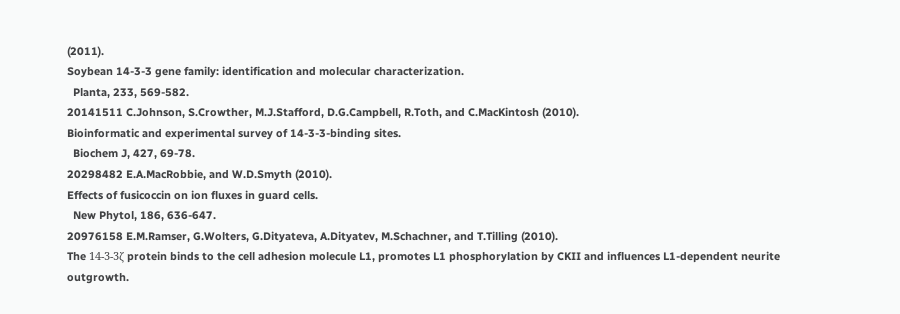(2011).
Soybean 14-3-3 gene family: identification and molecular characterization.
  Planta, 233, 569-582.
20141511 C.Johnson, S.Crowther, M.J.Stafford, D.G.Campbell, R.Toth, and C.MacKintosh (2010).
Bioinformatic and experimental survey of 14-3-3-binding sites.
  Biochem J, 427, 69-78.
20298482 E.A.MacRobbie, and W.D.Smyth (2010).
Effects of fusicoccin on ion fluxes in guard cells.
  New Phytol, 186, 636-647.
20976158 E.M.Ramser, G.Wolters, G.Dityateva, A.Dityatev, M.Schachner, and T.Tilling (2010).
The 14-3-3ζ protein binds to the cell adhesion molecule L1, promotes L1 phosphorylation by CKII and influences L1-dependent neurite outgrowth.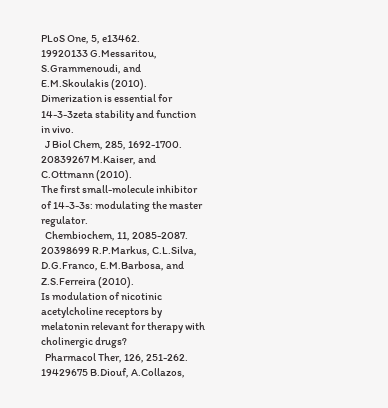PLoS One, 5, e13462.
19920133 G.Messaritou, S.Grammenoudi, and E.M.Skoulakis (2010).
Dimerization is essential for 14-3-3zeta stability and function in vivo.
  J Biol Chem, 285, 1692-1700.
20839267 M.Kaiser, and C.Ottmann (2010).
The first small-molecule inhibitor of 14-3-3s: modulating the master regulator.
  Chembiochem, 11, 2085-2087.
20398699 R.P.Markus, C.L.Silva, D.G.Franco, E.M.Barbosa, and Z.S.Ferreira (2010).
Is modulation of nicotinic acetylcholine receptors by melatonin relevant for therapy with cholinergic drugs?
  Pharmacol Ther, 126, 251-262.
19429675 B.Diouf, A.Collazos,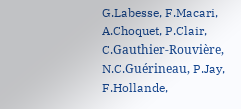G.Labesse, F.Macari, A.Choquet, P.Clair, C.Gauthier-Rouvière, N.C.Guérineau, P.Jay, F.Hollande,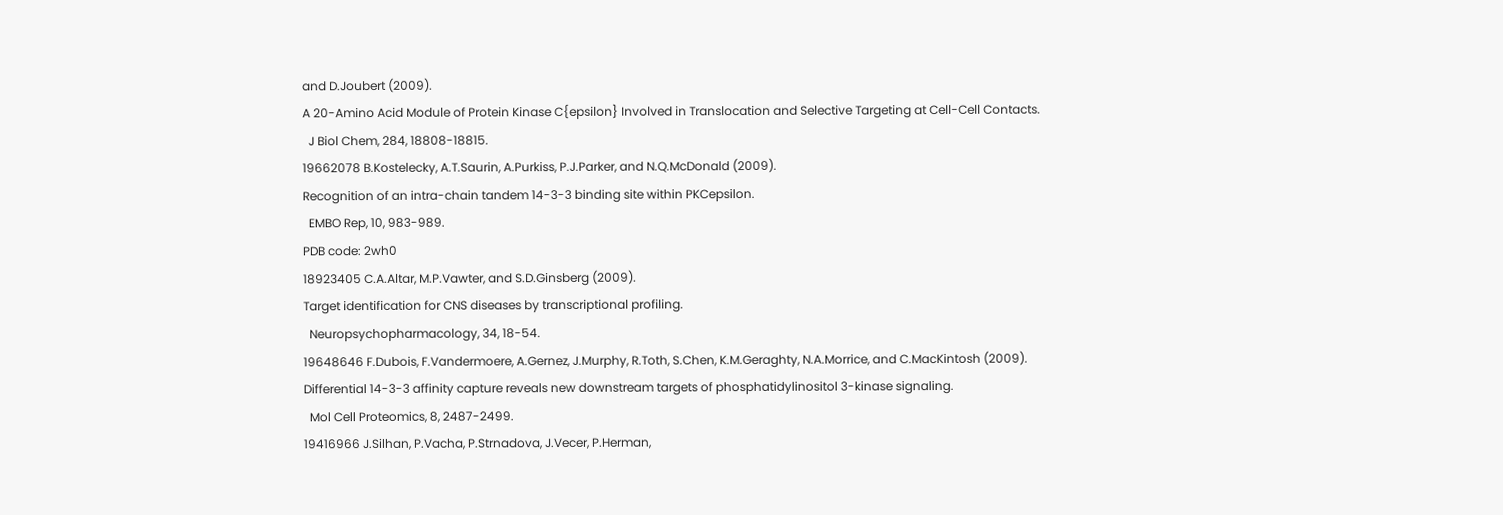and D.Joubert (2009).
A 20-Amino Acid Module of Protein Kinase C{epsilon} Involved in Translocation and Selective Targeting at Cell-Cell Contacts.
  J Biol Chem, 284, 18808-18815.
19662078 B.Kostelecky, A.T.Saurin, A.Purkiss, P.J.Parker, and N.Q.McDonald (2009).
Recognition of an intra-chain tandem 14-3-3 binding site within PKCepsilon.
  EMBO Rep, 10, 983-989.
PDB code: 2wh0
18923405 C.A.Altar, M.P.Vawter, and S.D.Ginsberg (2009).
Target identification for CNS diseases by transcriptional profiling.
  Neuropsychopharmacology, 34, 18-54.
19648646 F.Dubois, F.Vandermoere, A.Gernez, J.Murphy, R.Toth, S.Chen, K.M.Geraghty, N.A.Morrice, and C.MacKintosh (2009).
Differential 14-3-3 affinity capture reveals new downstream targets of phosphatidylinositol 3-kinase signaling.
  Mol Cell Proteomics, 8, 2487-2499.
19416966 J.Silhan, P.Vacha, P.Strnadova, J.Vecer, P.Herman,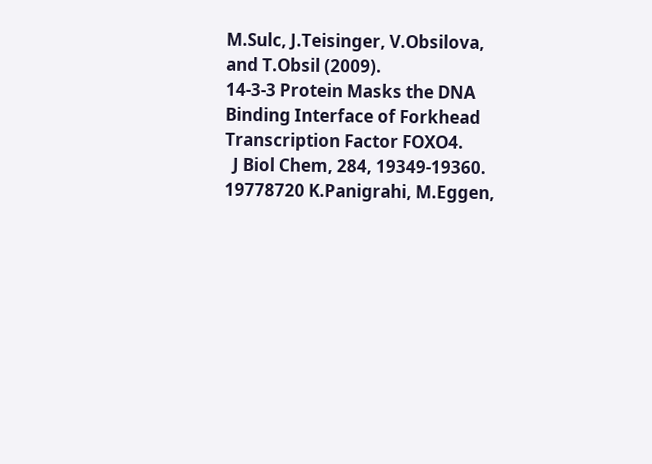M.Sulc, J.Teisinger, V.Obsilova, and T.Obsil (2009).
14-3-3 Protein Masks the DNA Binding Interface of Forkhead Transcription Factor FOXO4.
  J Biol Chem, 284, 19349-19360.
19778720 K.Panigrahi, M.Eggen,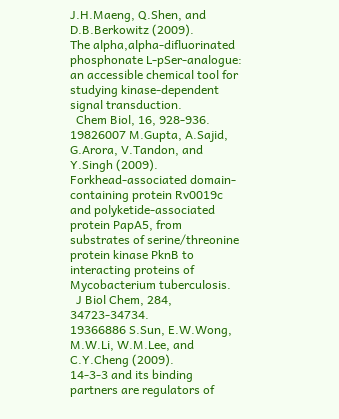J.H.Maeng, Q.Shen, and D.B.Berkowitz (2009).
The alpha,alpha-difluorinated phosphonate L-pSer-analogue: an accessible chemical tool for studying kinase-dependent signal transduction.
  Chem Biol, 16, 928-936.
19826007 M.Gupta, A.Sajid, G.Arora, V.Tandon, and Y.Singh (2009).
Forkhead-associated domain-containing protein Rv0019c and polyketide-associated protein PapA5, from substrates of serine/threonine protein kinase PknB to interacting proteins of Mycobacterium tuberculosis.
  J Biol Chem, 284, 34723-34734.
19366886 S.Sun, E.W.Wong, M.W.Li, W.M.Lee, and C.Y.Cheng (2009).
14-3-3 and its binding partners are regulators of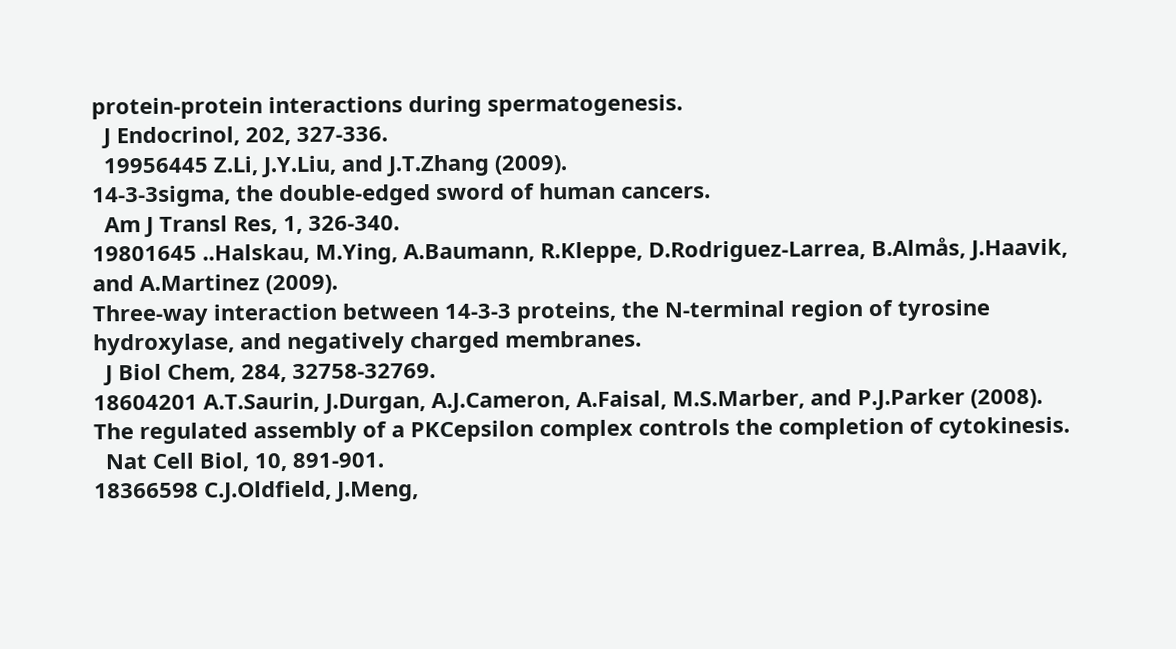protein-protein interactions during spermatogenesis.
  J Endocrinol, 202, 327-336.
  19956445 Z.Li, J.Y.Liu, and J.T.Zhang (2009).
14-3-3sigma, the double-edged sword of human cancers.
  Am J Transl Res, 1, 326-340.
19801645 ..Halskau, M.Ying, A.Baumann, R.Kleppe, D.Rodriguez-Larrea, B.Almås, J.Haavik, and A.Martinez (2009).
Three-way interaction between 14-3-3 proteins, the N-terminal region of tyrosine hydroxylase, and negatively charged membranes.
  J Biol Chem, 284, 32758-32769.
18604201 A.T.Saurin, J.Durgan, A.J.Cameron, A.Faisal, M.S.Marber, and P.J.Parker (2008).
The regulated assembly of a PKCepsilon complex controls the completion of cytokinesis.
  Nat Cell Biol, 10, 891-901.
18366598 C.J.Oldfield, J.Meng,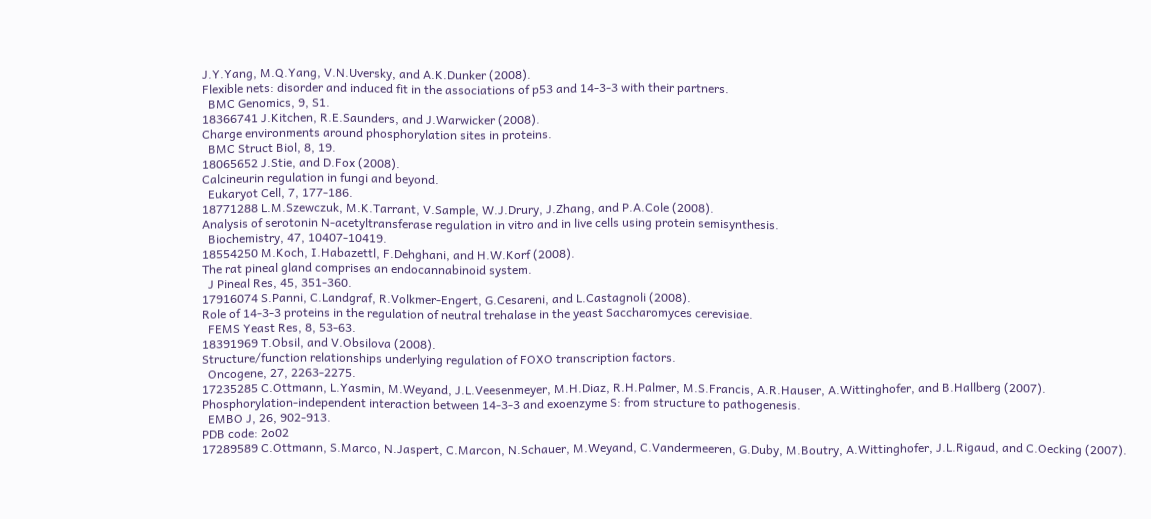J.Y.Yang, M.Q.Yang, V.N.Uversky, and A.K.Dunker (2008).
Flexible nets: disorder and induced fit in the associations of p53 and 14-3-3 with their partners.
  BMC Genomics, 9, S1.
18366741 J.Kitchen, R.E.Saunders, and J.Warwicker (2008).
Charge environments around phosphorylation sites in proteins.
  BMC Struct Biol, 8, 19.
18065652 J.Stie, and D.Fox (2008).
Calcineurin regulation in fungi and beyond.
  Eukaryot Cell, 7, 177-186.
18771288 L.M.Szewczuk, M.K.Tarrant, V.Sample, W.J.Drury, J.Zhang, and P.A.Cole (2008).
Analysis of serotonin N-acetyltransferase regulation in vitro and in live cells using protein semisynthesis.
  Biochemistry, 47, 10407-10419.
18554250 M.Koch, I.Habazettl, F.Dehghani, and H.W.Korf (2008).
The rat pineal gland comprises an endocannabinoid system.
  J Pineal Res, 45, 351-360.
17916074 S.Panni, C.Landgraf, R.Volkmer-Engert, G.Cesareni, and L.Castagnoli (2008).
Role of 14-3-3 proteins in the regulation of neutral trehalase in the yeast Saccharomyces cerevisiae.
  FEMS Yeast Res, 8, 53-63.
18391969 T.Obsil, and V.Obsilova (2008).
Structure/function relationships underlying regulation of FOXO transcription factors.
  Oncogene, 27, 2263-2275.
17235285 C.Ottmann, L.Yasmin, M.Weyand, J.L.Veesenmeyer, M.H.Diaz, R.H.Palmer, M.S.Francis, A.R.Hauser, A.Wittinghofer, and B.Hallberg (2007).
Phosphorylation-independent interaction between 14-3-3 and exoenzyme S: from structure to pathogenesis.
  EMBO J, 26, 902-913.
PDB code: 2o02
17289589 C.Ottmann, S.Marco, N.Jaspert, C.Marcon, N.Schauer, M.Weyand, C.Vandermeeren, G.Duby, M.Boutry, A.Wittinghofer, J.L.Rigaud, and C.Oecking (2007).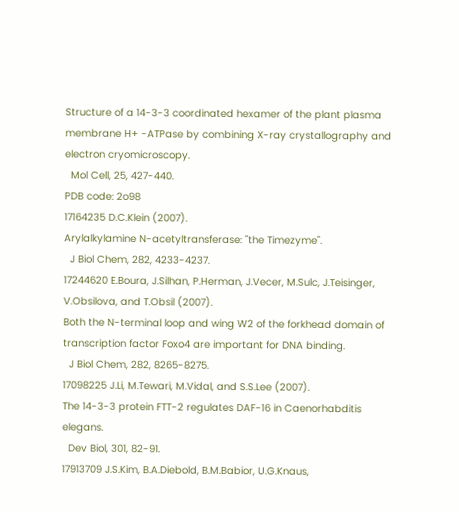Structure of a 14-3-3 coordinated hexamer of the plant plasma membrane H+ -ATPase by combining X-ray crystallography and electron cryomicroscopy.
  Mol Cell, 25, 427-440.
PDB code: 2o98
17164235 D.C.Klein (2007).
Arylalkylamine N-acetyltransferase: "the Timezyme".
  J Biol Chem, 282, 4233-4237.
17244620 E.Boura, J.Silhan, P.Herman, J.Vecer, M.Sulc, J.Teisinger, V.Obsilova, and T.Obsil (2007).
Both the N-terminal loop and wing W2 of the forkhead domain of transcription factor Foxo4 are important for DNA binding.
  J Biol Chem, 282, 8265-8275.
17098225 J.Li, M.Tewari, M.Vidal, and S.S.Lee (2007).
The 14-3-3 protein FTT-2 regulates DAF-16 in Caenorhabditis elegans.
  Dev Biol, 301, 82-91.
17913709 J.S.Kim, B.A.Diebold, B.M.Babior, U.G.Knaus,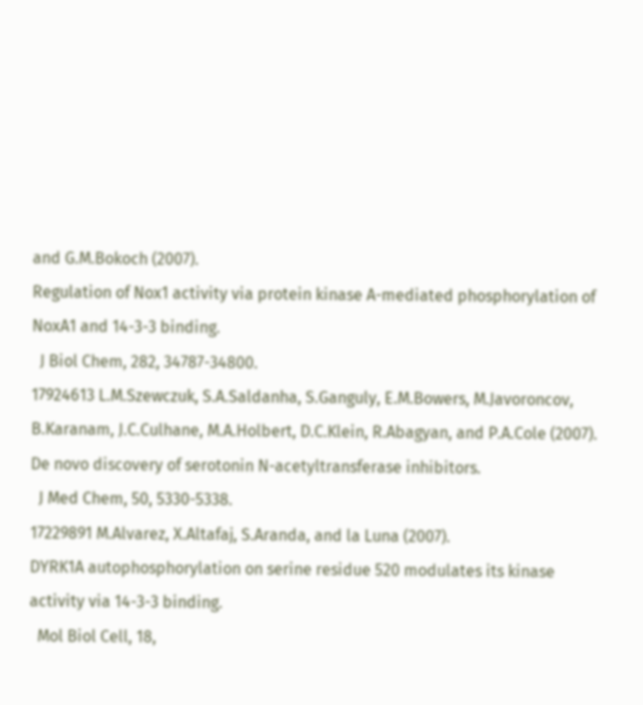and G.M.Bokoch (2007).
Regulation of Nox1 activity via protein kinase A-mediated phosphorylation of NoxA1 and 14-3-3 binding.
  J Biol Chem, 282, 34787-34800.
17924613 L.M.Szewczuk, S.A.Saldanha, S.Ganguly, E.M.Bowers, M.Javoroncov, B.Karanam, J.C.Culhane, M.A.Holbert, D.C.Klein, R.Abagyan, and P.A.Cole (2007).
De novo discovery of serotonin N-acetyltransferase inhibitors.
  J Med Chem, 50, 5330-5338.
17229891 M.Alvarez, X.Altafaj, S.Aranda, and la Luna (2007).
DYRK1A autophosphorylation on serine residue 520 modulates its kinase activity via 14-3-3 binding.
  Mol Biol Cell, 18,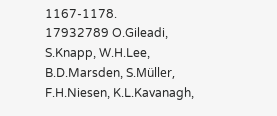1167-1178.
17932789 O.Gileadi, S.Knapp, W.H.Lee, B.D.Marsden, S.Müller, F.H.Niesen, K.L.Kavanagh,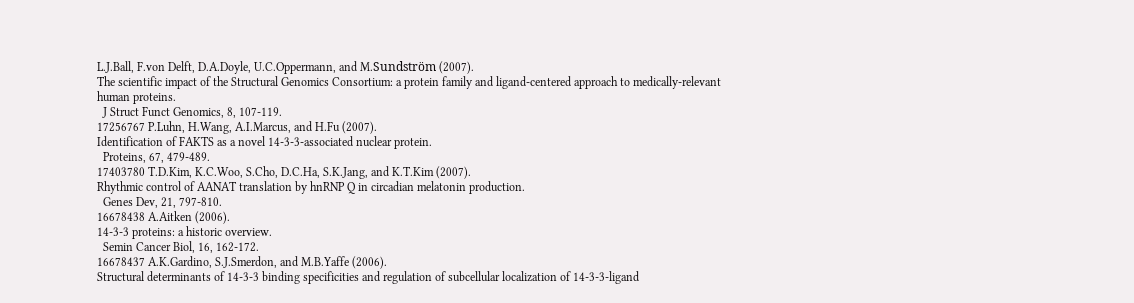L.J.Ball, F.von Delft, D.A.Doyle, U.C.Oppermann, and M.Sundström (2007).
The scientific impact of the Structural Genomics Consortium: a protein family and ligand-centered approach to medically-relevant human proteins.
  J Struct Funct Genomics, 8, 107-119.
17256767 P.Luhn, H.Wang, A.I.Marcus, and H.Fu (2007).
Identification of FAKTS as a novel 14-3-3-associated nuclear protein.
  Proteins, 67, 479-489.
17403780 T.D.Kim, K.C.Woo, S.Cho, D.C.Ha, S.K.Jang, and K.T.Kim (2007).
Rhythmic control of AANAT translation by hnRNP Q in circadian melatonin production.
  Genes Dev, 21, 797-810.
16678438 A.Aitken (2006).
14-3-3 proteins: a historic overview.
  Semin Cancer Biol, 16, 162-172.
16678437 A.K.Gardino, S.J.Smerdon, and M.B.Yaffe (2006).
Structural determinants of 14-3-3 binding specificities and regulation of subcellular localization of 14-3-3-ligand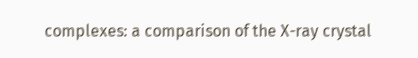complexes: a comparison of the X-ray crystal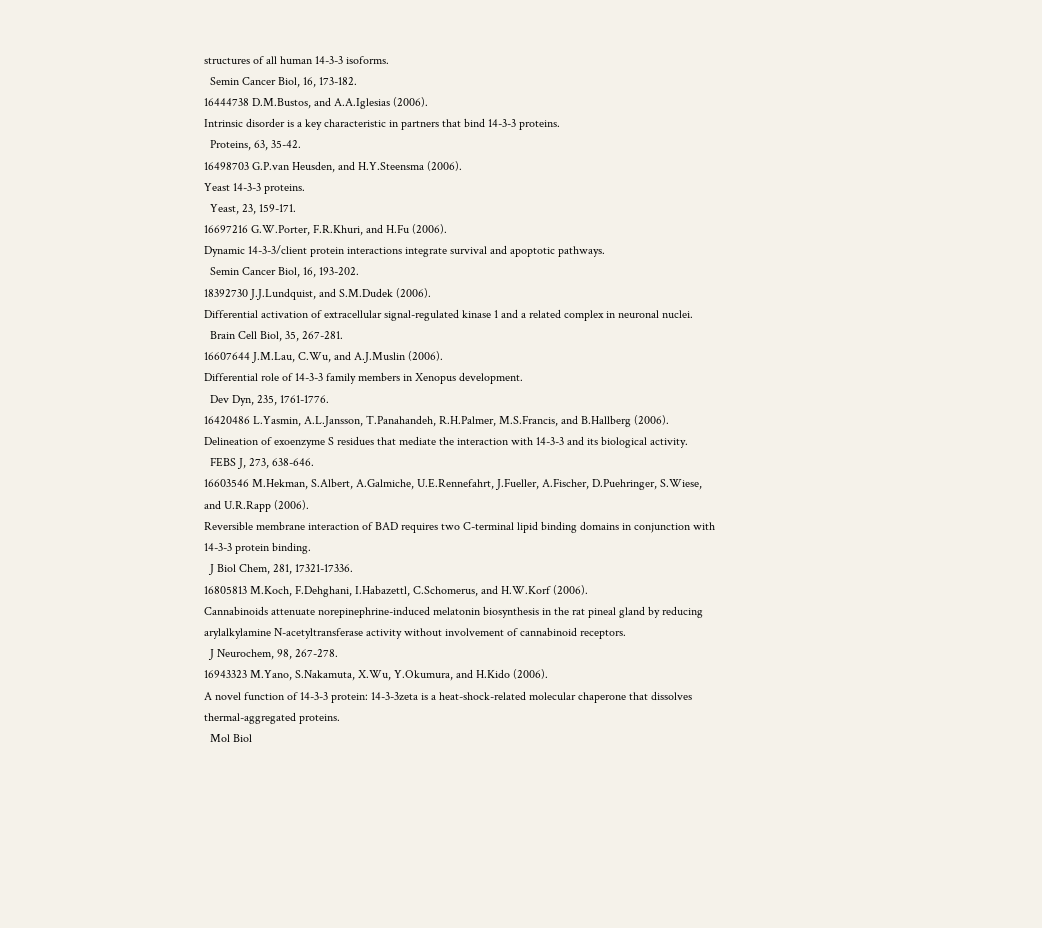structures of all human 14-3-3 isoforms.
  Semin Cancer Biol, 16, 173-182.
16444738 D.M.Bustos, and A.A.Iglesias (2006).
Intrinsic disorder is a key characteristic in partners that bind 14-3-3 proteins.
  Proteins, 63, 35-42.
16498703 G.P.van Heusden, and H.Y.Steensma (2006).
Yeast 14-3-3 proteins.
  Yeast, 23, 159-171.
16697216 G.W.Porter, F.R.Khuri, and H.Fu (2006).
Dynamic 14-3-3/client protein interactions integrate survival and apoptotic pathways.
  Semin Cancer Biol, 16, 193-202.
18392730 J.J.Lundquist, and S.M.Dudek (2006).
Differential activation of extracellular signal-regulated kinase 1 and a related complex in neuronal nuclei.
  Brain Cell Biol, 35, 267-281.
16607644 J.M.Lau, C.Wu, and A.J.Muslin (2006).
Differential role of 14-3-3 family members in Xenopus development.
  Dev Dyn, 235, 1761-1776.
16420486 L.Yasmin, A.L.Jansson, T.Panahandeh, R.H.Palmer, M.S.Francis, and B.Hallberg (2006).
Delineation of exoenzyme S residues that mediate the interaction with 14-3-3 and its biological activity.
  FEBS J, 273, 638-646.
16603546 M.Hekman, S.Albert, A.Galmiche, U.E.Rennefahrt, J.Fueller, A.Fischer, D.Puehringer, S.Wiese, and U.R.Rapp (2006).
Reversible membrane interaction of BAD requires two C-terminal lipid binding domains in conjunction with 14-3-3 protein binding.
  J Biol Chem, 281, 17321-17336.
16805813 M.Koch, F.Dehghani, I.Habazettl, C.Schomerus, and H.W.Korf (2006).
Cannabinoids attenuate norepinephrine-induced melatonin biosynthesis in the rat pineal gland by reducing arylalkylamine N-acetyltransferase activity without involvement of cannabinoid receptors.
  J Neurochem, 98, 267-278.
16943323 M.Yano, S.Nakamuta, X.Wu, Y.Okumura, and H.Kido (2006).
A novel function of 14-3-3 protein: 14-3-3zeta is a heat-shock-related molecular chaperone that dissolves thermal-aggregated proteins.
  Mol Biol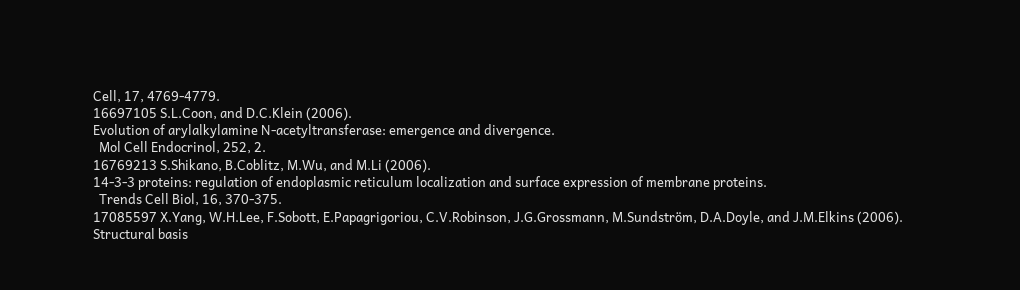Cell, 17, 4769-4779.
16697105 S.L.Coon, and D.C.Klein (2006).
Evolution of arylalkylamine N-acetyltransferase: emergence and divergence.
  Mol Cell Endocrinol, 252, 2.
16769213 S.Shikano, B.Coblitz, M.Wu, and M.Li (2006).
14-3-3 proteins: regulation of endoplasmic reticulum localization and surface expression of membrane proteins.
  Trends Cell Biol, 16, 370-375.
17085597 X.Yang, W.H.Lee, F.Sobott, E.Papagrigoriou, C.V.Robinson, J.G.Grossmann, M.Sundström, D.A.Doyle, and J.M.Elkins (2006).
Structural basis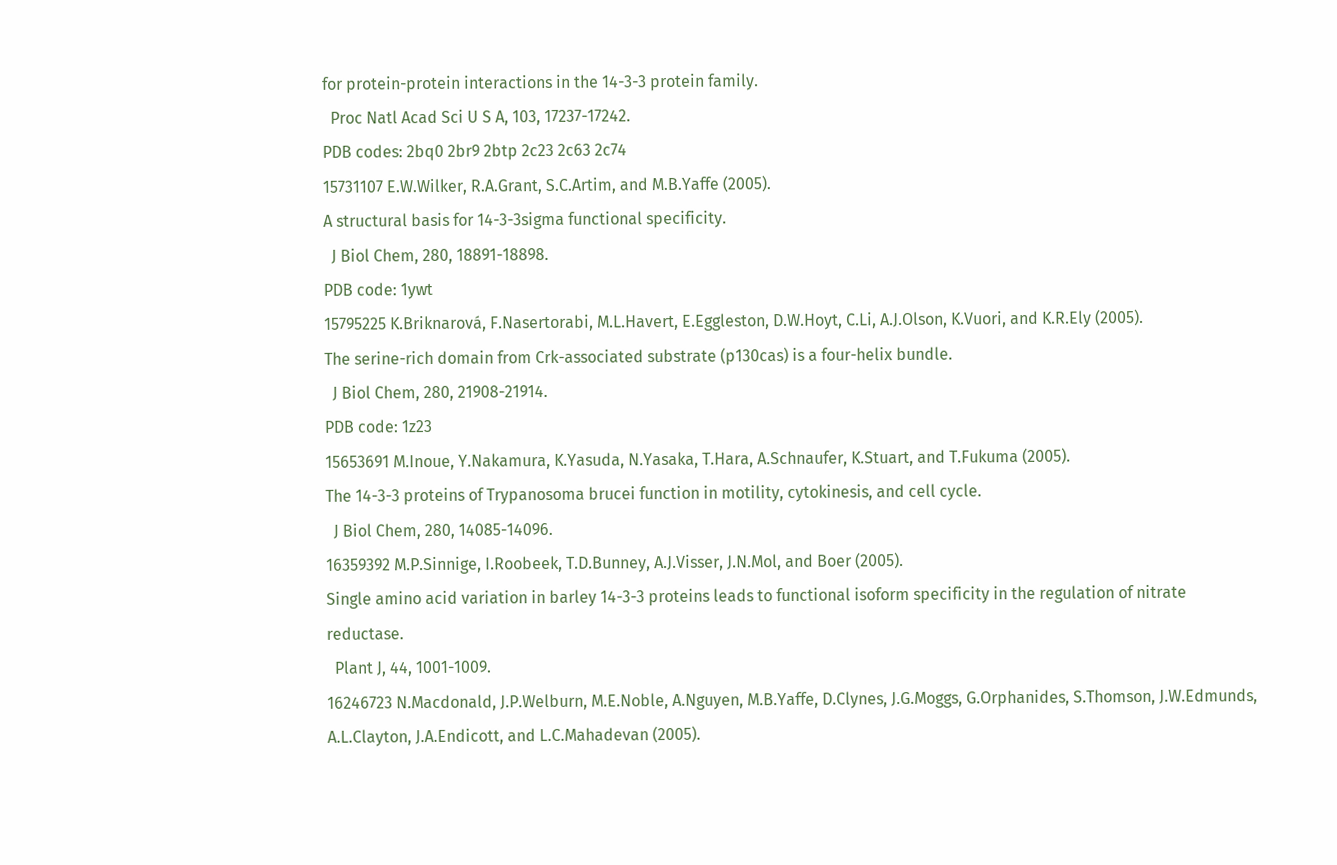for protein-protein interactions in the 14-3-3 protein family.
  Proc Natl Acad Sci U S A, 103, 17237-17242.
PDB codes: 2bq0 2br9 2btp 2c23 2c63 2c74
15731107 E.W.Wilker, R.A.Grant, S.C.Artim, and M.B.Yaffe (2005).
A structural basis for 14-3-3sigma functional specificity.
  J Biol Chem, 280, 18891-18898.
PDB code: 1ywt
15795225 K.Briknarová, F.Nasertorabi, M.L.Havert, E.Eggleston, D.W.Hoyt, C.Li, A.J.Olson, K.Vuori, and K.R.Ely (2005).
The serine-rich domain from Crk-associated substrate (p130cas) is a four-helix bundle.
  J Biol Chem, 280, 21908-21914.
PDB code: 1z23
15653691 M.Inoue, Y.Nakamura, K.Yasuda, N.Yasaka, T.Hara, A.Schnaufer, K.Stuart, and T.Fukuma (2005).
The 14-3-3 proteins of Trypanosoma brucei function in motility, cytokinesis, and cell cycle.
  J Biol Chem, 280, 14085-14096.
16359392 M.P.Sinnige, I.Roobeek, T.D.Bunney, A.J.Visser, J.N.Mol, and Boer (2005).
Single amino acid variation in barley 14-3-3 proteins leads to functional isoform specificity in the regulation of nitrate reductase.
  Plant J, 44, 1001-1009.
16246723 N.Macdonald, J.P.Welburn, M.E.Noble, A.Nguyen, M.B.Yaffe, D.Clynes, J.G.Moggs, G.Orphanides, S.Thomson, J.W.Edmunds, A.L.Clayton, J.A.Endicott, and L.C.Mahadevan (2005).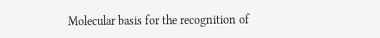Molecular basis for the recognition of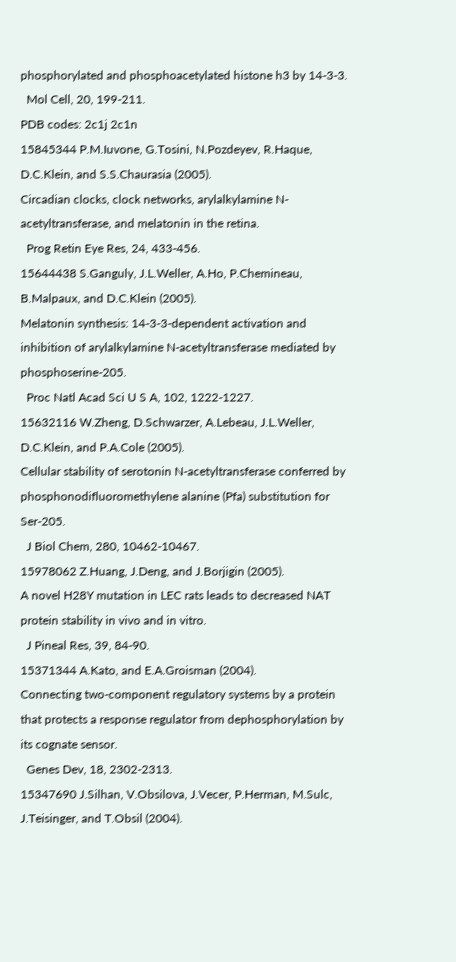phosphorylated and phosphoacetylated histone h3 by 14-3-3.
  Mol Cell, 20, 199-211.
PDB codes: 2c1j 2c1n
15845344 P.M.Iuvone, G.Tosini, N.Pozdeyev, R.Haque, D.C.Klein, and S.S.Chaurasia (2005).
Circadian clocks, clock networks, arylalkylamine N-acetyltransferase, and melatonin in the retina.
  Prog Retin Eye Res, 24, 433-456.
15644438 S.Ganguly, J.L.Weller, A.Ho, P.Chemineau, B.Malpaux, and D.C.Klein (2005).
Melatonin synthesis: 14-3-3-dependent activation and inhibition of arylalkylamine N-acetyltransferase mediated by phosphoserine-205.
  Proc Natl Acad Sci U S A, 102, 1222-1227.
15632116 W.Zheng, D.Schwarzer, A.Lebeau, J.L.Weller, D.C.Klein, and P.A.Cole (2005).
Cellular stability of serotonin N-acetyltransferase conferred by phosphonodifluoromethylene alanine (Pfa) substitution for Ser-205.
  J Biol Chem, 280, 10462-10467.
15978062 Z.Huang, J.Deng, and J.Borjigin (2005).
A novel H28Y mutation in LEC rats leads to decreased NAT protein stability in vivo and in vitro.
  J Pineal Res, 39, 84-90.
15371344 A.Kato, and E.A.Groisman (2004).
Connecting two-component regulatory systems by a protein that protects a response regulator from dephosphorylation by its cognate sensor.
  Genes Dev, 18, 2302-2313.
15347690 J.Silhan, V.Obsilova, J.Vecer, P.Herman, M.Sulc, J.Teisinger, and T.Obsil (2004).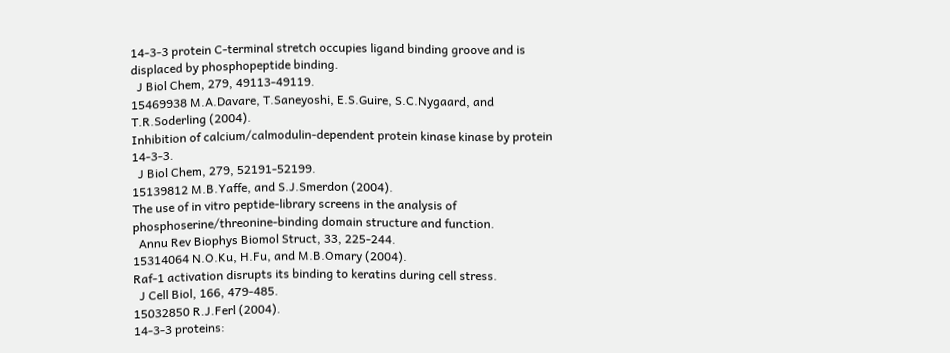14-3-3 protein C-terminal stretch occupies ligand binding groove and is displaced by phosphopeptide binding.
  J Biol Chem, 279, 49113-49119.
15469938 M.A.Davare, T.Saneyoshi, E.S.Guire, S.C.Nygaard, and T.R.Soderling (2004).
Inhibition of calcium/calmodulin-dependent protein kinase kinase by protein 14-3-3.
  J Biol Chem, 279, 52191-52199.
15139812 M.B.Yaffe, and S.J.Smerdon (2004).
The use of in vitro peptide-library screens in the analysis of phosphoserine/threonine-binding domain structure and function.
  Annu Rev Biophys Biomol Struct, 33, 225-244.
15314064 N.O.Ku, H.Fu, and M.B.Omary (2004).
Raf-1 activation disrupts its binding to keratins during cell stress.
  J Cell Biol, 166, 479-485.
15032850 R.J.Ferl (2004).
14-3-3 proteins: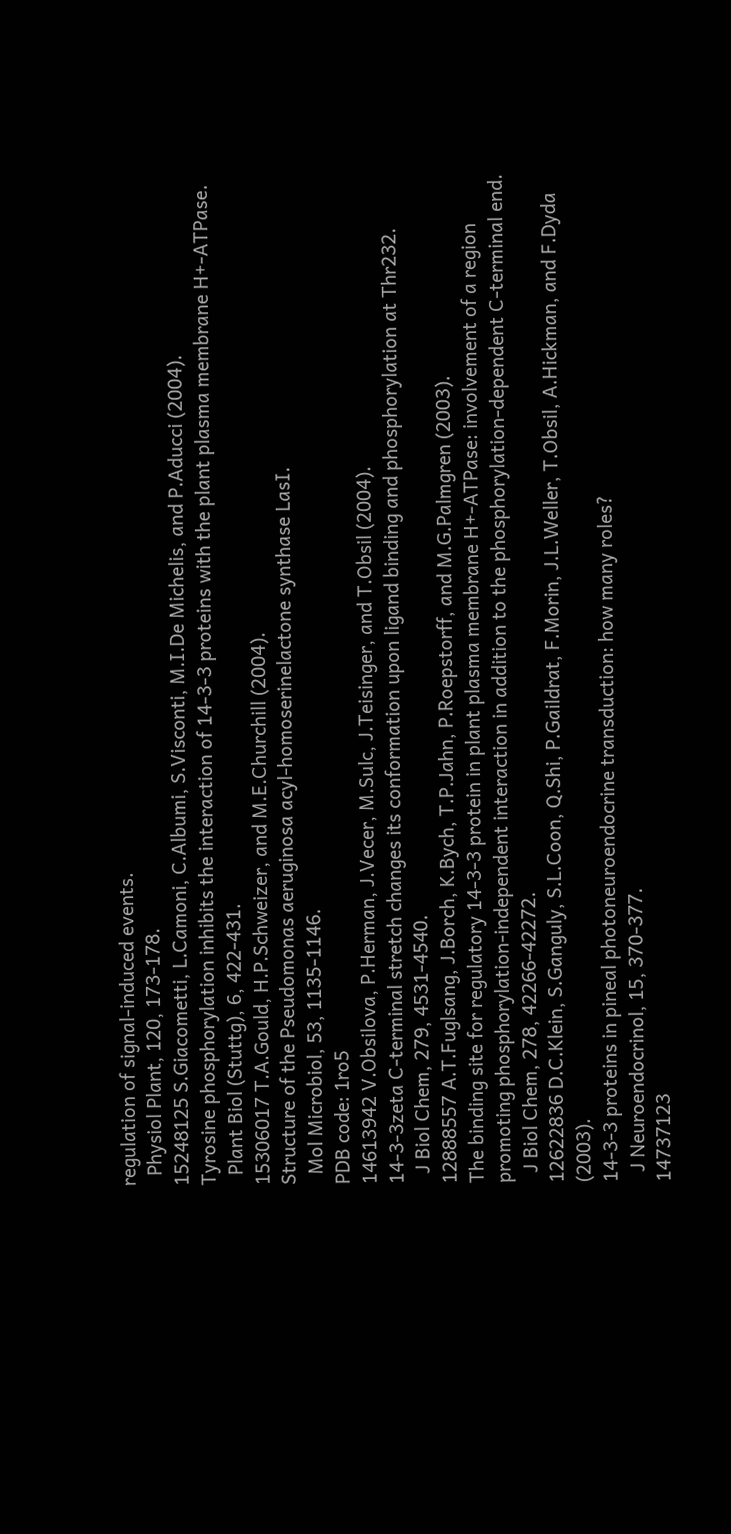regulation of signal-induced events.
  Physiol Plant, 120, 173-178.
15248125 S.Giacometti, L.Camoni, C.Albumi, S.Visconti, M.I.De Michelis, and P.Aducci (2004).
Tyrosine phosphorylation inhibits the interaction of 14-3-3 proteins with the plant plasma membrane H+-ATPase.
  Plant Biol (Stuttg), 6, 422-431.
15306017 T.A.Gould, H.P.Schweizer, and M.E.Churchill (2004).
Structure of the Pseudomonas aeruginosa acyl-homoserinelactone synthase LasI.
  Mol Microbiol, 53, 1135-1146.
PDB code: 1ro5
14613942 V.Obsilova, P.Herman, J.Vecer, M.Sulc, J.Teisinger, and T.Obsil (2004).
14-3-3zeta C-terminal stretch changes its conformation upon ligand binding and phosphorylation at Thr232.
  J Biol Chem, 279, 4531-4540.
12888557 A.T.Fuglsang, J.Borch, K.Bych, T.P.Jahn, P.Roepstorff, and M.G.Palmgren (2003).
The binding site for regulatory 14-3-3 protein in plant plasma membrane H+-ATPase: involvement of a region promoting phosphorylation-independent interaction in addition to the phosphorylation-dependent C-terminal end.
  J Biol Chem, 278, 42266-42272.
12622836 D.C.Klein, S.Ganguly, S.L.Coon, Q.Shi, P.Gaildrat, F.Morin, J.L.Weller, T.Obsil, A.Hickman, and F.Dyda (2003).
14-3-3 proteins in pineal photoneuroendocrine transduction: how many roles?
  J Neuroendocrinol, 15, 370-377.
14737123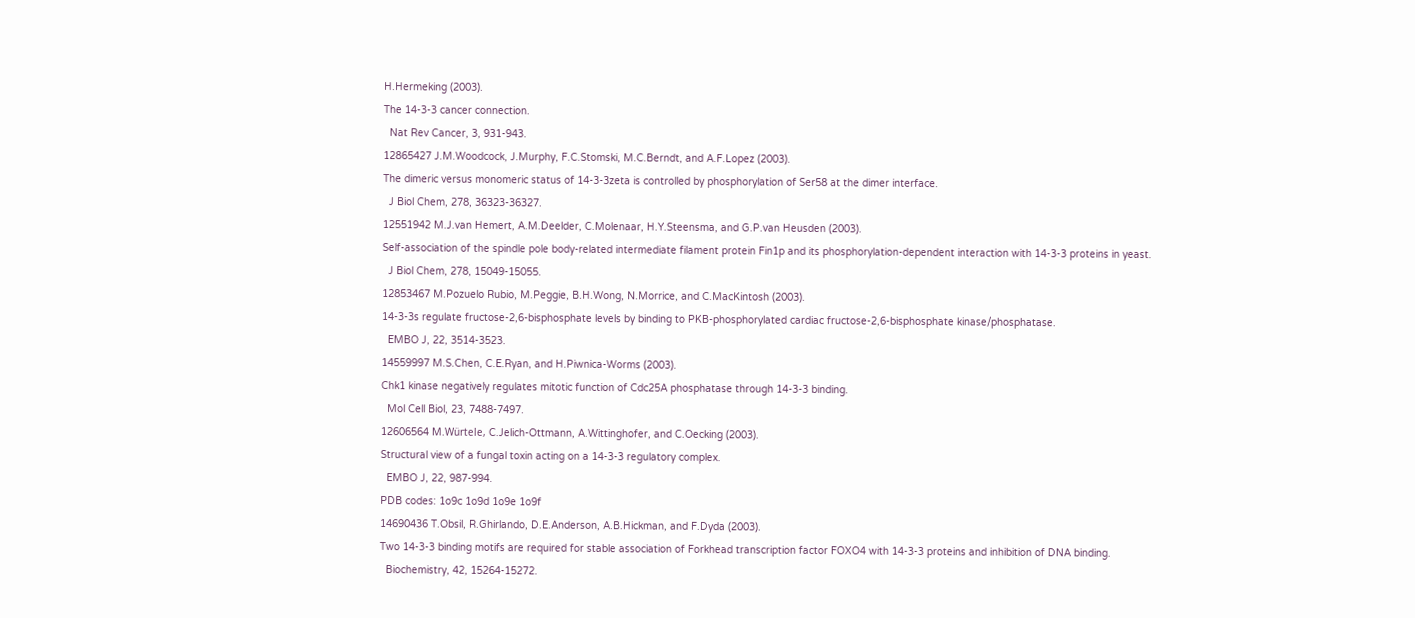H.Hermeking (2003).
The 14-3-3 cancer connection.
  Nat Rev Cancer, 3, 931-943.
12865427 J.M.Woodcock, J.Murphy, F.C.Stomski, M.C.Berndt, and A.F.Lopez (2003).
The dimeric versus monomeric status of 14-3-3zeta is controlled by phosphorylation of Ser58 at the dimer interface.
  J Biol Chem, 278, 36323-36327.
12551942 M.J.van Hemert, A.M.Deelder, C.Molenaar, H.Y.Steensma, and G.P.van Heusden (2003).
Self-association of the spindle pole body-related intermediate filament protein Fin1p and its phosphorylation-dependent interaction with 14-3-3 proteins in yeast.
  J Biol Chem, 278, 15049-15055.
12853467 M.Pozuelo Rubio, M.Peggie, B.H.Wong, N.Morrice, and C.MacKintosh (2003).
14-3-3s regulate fructose-2,6-bisphosphate levels by binding to PKB-phosphorylated cardiac fructose-2,6-bisphosphate kinase/phosphatase.
  EMBO J, 22, 3514-3523.
14559997 M.S.Chen, C.E.Ryan, and H.Piwnica-Worms (2003).
Chk1 kinase negatively regulates mitotic function of Cdc25A phosphatase through 14-3-3 binding.
  Mol Cell Biol, 23, 7488-7497.
12606564 M.Würtele, C.Jelich-Ottmann, A.Wittinghofer, and C.Oecking (2003).
Structural view of a fungal toxin acting on a 14-3-3 regulatory complex.
  EMBO J, 22, 987-994.
PDB codes: 1o9c 1o9d 1o9e 1o9f
14690436 T.Obsil, R.Ghirlando, D.E.Anderson, A.B.Hickman, and F.Dyda (2003).
Two 14-3-3 binding motifs are required for stable association of Forkhead transcription factor FOXO4 with 14-3-3 proteins and inhibition of DNA binding.
  Biochemistry, 42, 15264-15272.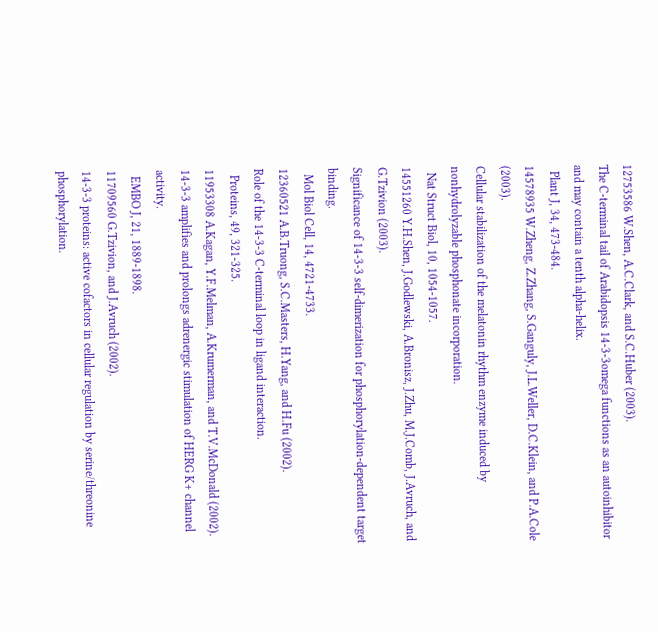12753586 W.Shen, A.C.Clark, and S.C.Huber (2003).
The C-terminal tail of Arabidopsis 14-3-3omega functions as an autoinhibitor and may contain a tenth alpha-helix.
  Plant J, 34, 473-484.
14578935 W.Zheng, Z.Zhang, S.Ganguly, J.L.Weller, D.C.Klein, and P.A.Cole (2003).
Cellular stabilization of the melatonin rhythm enzyme induced by nonhydrolyzable phosphonate incorporation.
  Nat Struct Biol, 10, 1054-1057.
14551260 Y.H.Shen, J.Godlewski, A.Bronisz, J.Zhu, M.J.Comb, J.Avruch, and G.Tzivion (2003).
Significance of 14-3-3 self-dimerization for phosphorylation-dependent target binding.
  Mol Biol Cell, 14, 4721-4733.
12360521 A.B.Truong, S.C.Masters, H.Yang, and H.Fu (2002).
Role of the 14-3-3 C-terminal loop in ligand interaction.
  Proteins, 49, 321-325.
11953308 A.Kagan, Y.F.Melman, A.Krumerman, and T.V.McDonald (2002).
14-3-3 amplifies and prolongs adrenergic stimulation of HERG K+ channel activity.
  EMBO J, 21, 1889-1898.
11709560 G.Tzivion, and J.Avruch (2002).
14-3-3 proteins: active cofactors in cellular regulation by serine/threonine phosphorylation.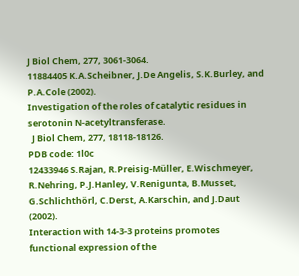J Biol Chem, 277, 3061-3064.
11884405 K.A.Scheibner, J.De Angelis, S.K.Burley, and P.A.Cole (2002).
Investigation of the roles of catalytic residues in serotonin N-acetyltransferase.
  J Biol Chem, 277, 18118-18126.
PDB code: 1l0c
12433946 S.Rajan, R.Preisig-Müller, E.Wischmeyer, R.Nehring, P.J.Hanley, V.Renigunta, B.Musset, G.Schlichthörl, C.Derst, A.Karschin, and J.Daut (2002).
Interaction with 14-3-3 proteins promotes functional expression of the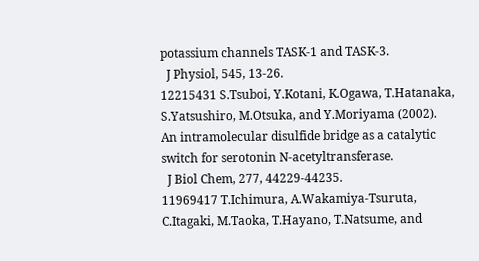potassium channels TASK-1 and TASK-3.
  J Physiol, 545, 13-26.
12215431 S.Tsuboi, Y.Kotani, K.Ogawa, T.Hatanaka, S.Yatsushiro, M.Otsuka, and Y.Moriyama (2002).
An intramolecular disulfide bridge as a catalytic switch for serotonin N-acetyltransferase.
  J Biol Chem, 277, 44229-44235.
11969417 T.Ichimura, A.Wakamiya-Tsuruta, C.Itagaki, M.Taoka, T.Hayano, T.Natsume, and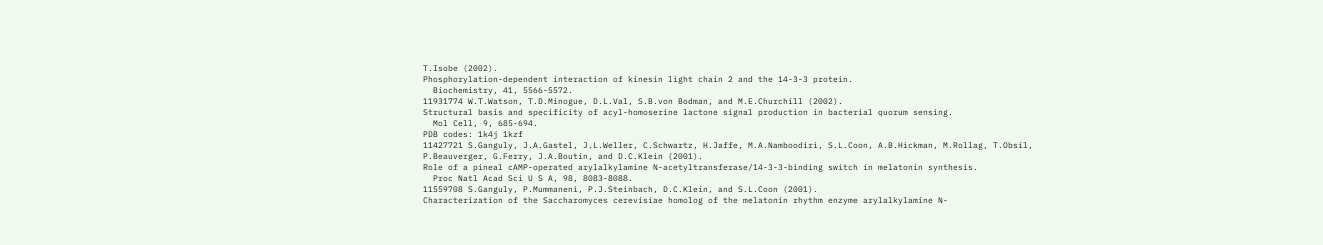T.Isobe (2002).
Phosphorylation-dependent interaction of kinesin light chain 2 and the 14-3-3 protein.
  Biochemistry, 41, 5566-5572.
11931774 W.T.Watson, T.D.Minogue, D.L.Val, S.B.von Bodman, and M.E.Churchill (2002).
Structural basis and specificity of acyl-homoserine lactone signal production in bacterial quorum sensing.
  Mol Cell, 9, 685-694.
PDB codes: 1k4j 1kzf
11427721 S.Ganguly, J.A.Gastel, J.L.Weller, C.Schwartz, H.Jaffe, M.A.Namboodiri, S.L.Coon, A.B.Hickman, M.Rollag, T.Obsil, P.Beauverger, G.Ferry, J.A.Boutin, and D.C.Klein (2001).
Role of a pineal cAMP-operated arylalkylamine N-acetyltransferase/14-3-3-binding switch in melatonin synthesis.
  Proc Natl Acad Sci U S A, 98, 8083-8088.
11559708 S.Ganguly, P.Mummaneni, P.J.Steinbach, D.C.Klein, and S.L.Coon (2001).
Characterization of the Saccharomyces cerevisiae homolog of the melatonin rhythm enzyme arylalkylamine N-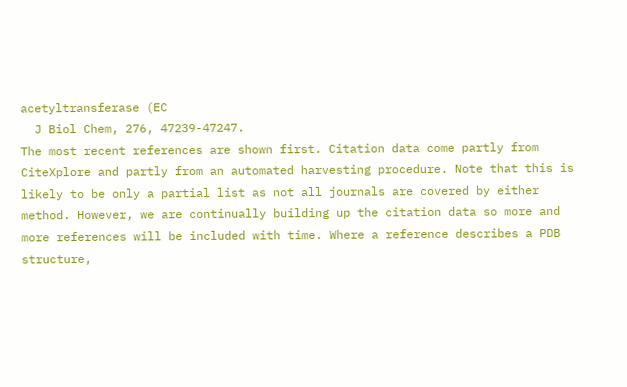acetyltransferase (EC
  J Biol Chem, 276, 47239-47247.
The most recent references are shown first. Citation data come partly from CiteXplore and partly from an automated harvesting procedure. Note that this is likely to be only a partial list as not all journals are covered by either method. However, we are continually building up the citation data so more and more references will be included with time. Where a reference describes a PDB structure,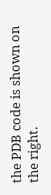the PDB code is shown on the right.